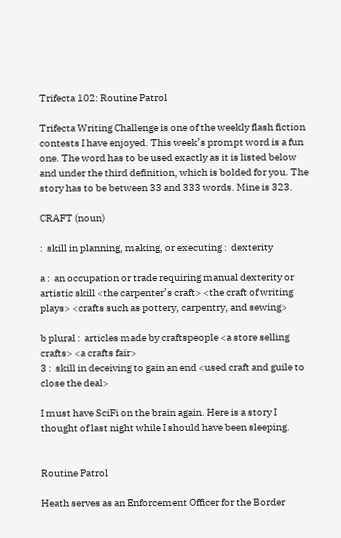Trifecta 102: Routine Patrol

Trifecta Writing Challenge is one of the weekly flash fiction contests I have enjoyed. This week’s prompt word is a fun one. The word has to be used exactly as it is listed below and under the third definition, which is bolded for you. The story has to be between 33 and 333 words. Mine is 323.

CRAFT (noun)

:  skill in planning, making, or executing :  dexterity

a :  an occupation or trade requiring manual dexterity or artistic skill <the carpenter’s craft> <the craft of writing plays> <crafts such as pottery, carpentry, and sewing>

b plural :  articles made by craftspeople <a store selling crafts> <a crafts fair>
3 :  skill in deceiving to gain an end <used craft and guile to close the deal>

I must have SciFi on the brain again. Here is a story I thought of last night while I should have been sleeping.


Routine Patrol

Heath serves as an Enforcement Officer for the Border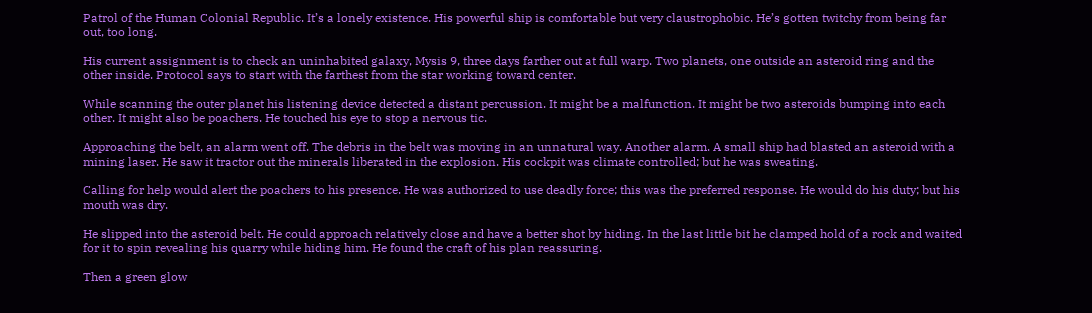Patrol of the Human Colonial Republic. It’s a lonely existence. His powerful ship is comfortable but very claustrophobic. He’s gotten twitchy from being far out, too long.

His current assignment is to check an uninhabited galaxy, Mysis 9, three days farther out at full warp. Two planets, one outside an asteroid ring and the other inside. Protocol says to start with the farthest from the star working toward center.

While scanning the outer planet his listening device detected a distant percussion. It might be a malfunction. It might be two asteroids bumping into each other. It might also be poachers. He touched his eye to stop a nervous tic.

Approaching the belt, an alarm went off. The debris in the belt was moving in an unnatural way. Another alarm. A small ship had blasted an asteroid with a mining laser. He saw it tractor out the minerals liberated in the explosion. His cockpit was climate controlled; but he was sweating.

Calling for help would alert the poachers to his presence. He was authorized to use deadly force; this was the preferred response. He would do his duty; but his mouth was dry.

He slipped into the asteroid belt. He could approach relatively close and have a better shot by hiding. In the last little bit he clamped hold of a rock and waited for it to spin revealing his quarry while hiding him. He found the craft of his plan reassuring.

Then a green glow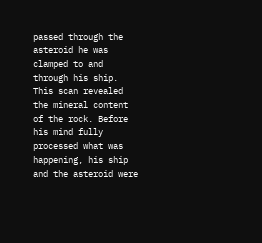passed through the asteroid he was clamped to and through his ship. This scan revealed the mineral content of the rock. Before his mind fully processed what was happening, his ship and the asteroid were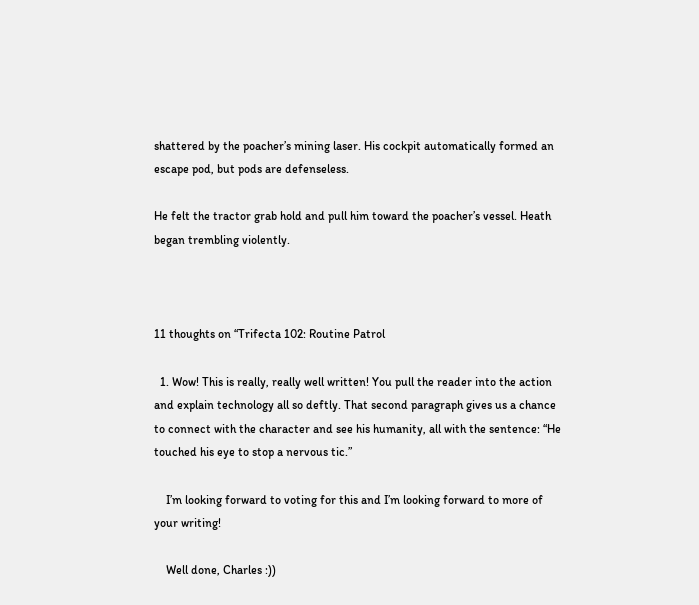shattered by the poacher’s mining laser. His cockpit automatically formed an escape pod, but pods are defenseless.

He felt the tractor grab hold and pull him toward the poacher’s vessel. Heath began trembling violently.



11 thoughts on “Trifecta 102: Routine Patrol

  1. Wow! This is really, really well written! You pull the reader into the action and explain technology all so deftly. That second paragraph gives us a chance to connect with the character and see his humanity, all with the sentence: “He touched his eye to stop a nervous tic.”

    I’m looking forward to voting for this and I’m looking forward to more of your writing!

    Well done, Charles :))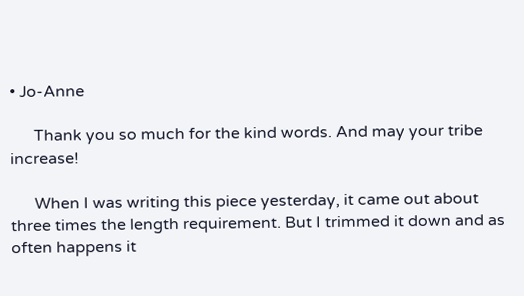• Jo-Anne

      Thank you so much for the kind words. And may your tribe increase!

      When I was writing this piece yesterday, it came out about three times the length requirement. But I trimmed it down and as often happens it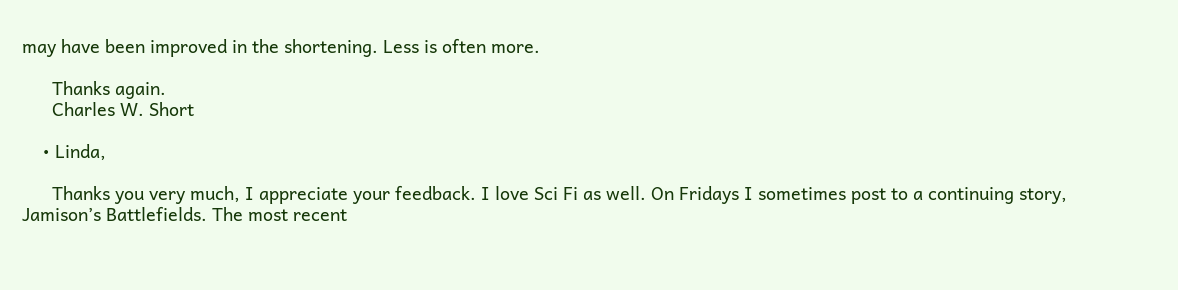may have been improved in the shortening. Less is often more.

      Thanks again.
      Charles W. Short

    • Linda,

      Thanks you very much, I appreciate your feedback. I love Sci Fi as well. On Fridays I sometimes post to a continuing story, Jamison’s Battlefields. The most recent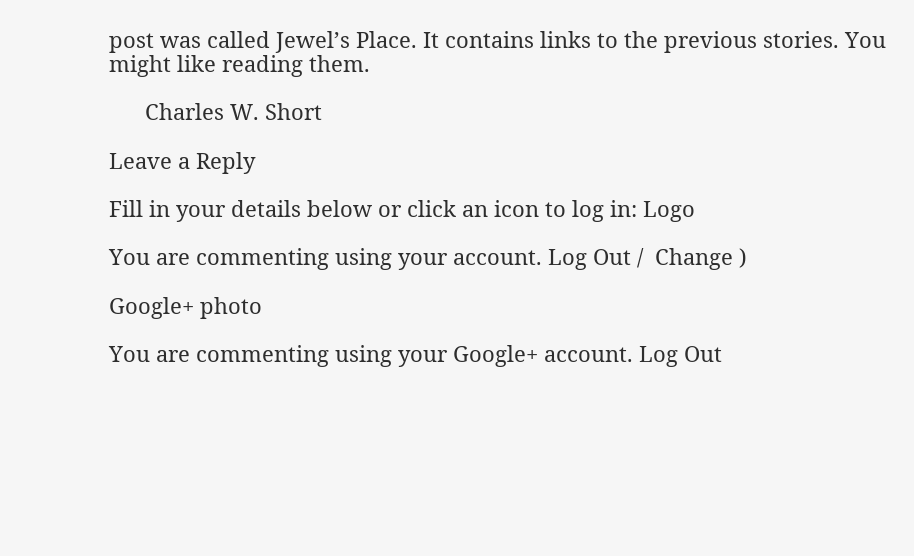post was called Jewel’s Place. It contains links to the previous stories. You might like reading them.

      Charles W. Short

Leave a Reply

Fill in your details below or click an icon to log in: Logo

You are commenting using your account. Log Out /  Change )

Google+ photo

You are commenting using your Google+ account. Log Out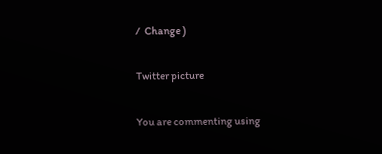/  Change )

Twitter picture

You are commenting using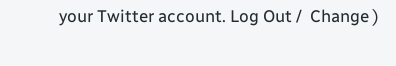your Twitter account. Log Out /  Change )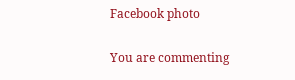Facebook photo

You are commenting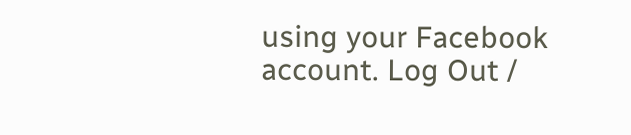using your Facebook account. Log Out /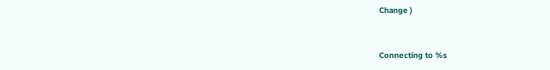Change )


Connecting to %s